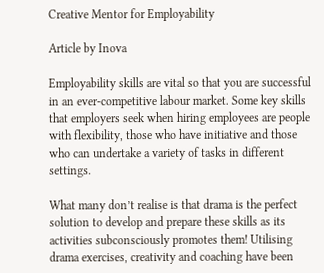Creative Mentor for Employability

Article by Inova

Employability skills are vital so that you are successful in an ever-competitive labour market. Some key skills that employers seek when hiring employees are people with flexibility, those who have initiative and those who can undertake a variety of tasks in different settings.

What many don’t realise is that drama is the perfect solution to develop and prepare these skills as its activities subconsciously promotes them! Utilising drama exercises, creativity and coaching have been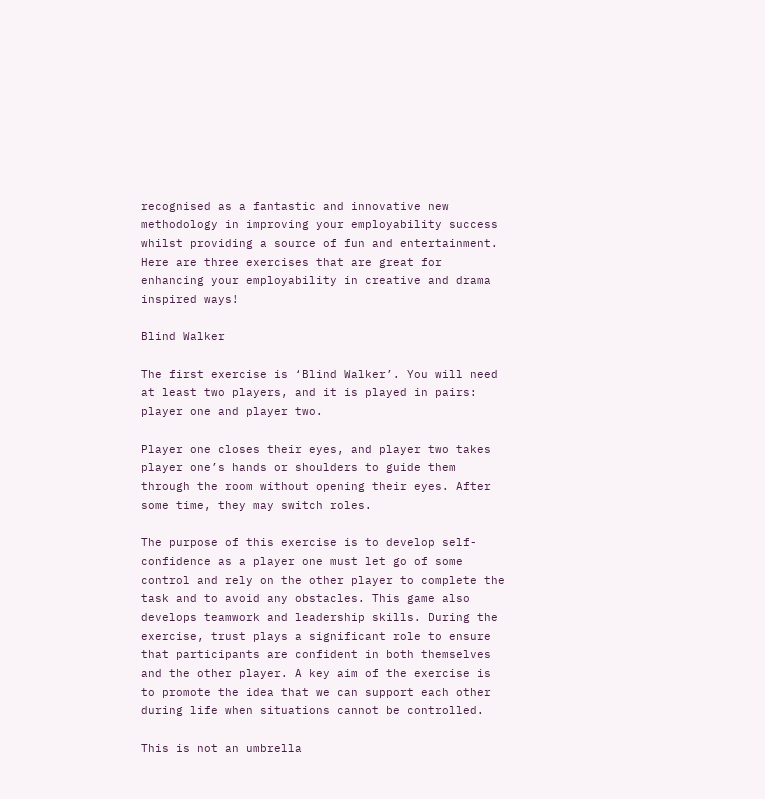recognised as a fantastic and innovative new methodology in improving your employability success whilst providing a source of fun and entertainment. Here are three exercises that are great for enhancing your employability in creative and drama inspired ways!

Blind Walker

The first exercise is ‘Blind Walker’. You will need at least two players, and it is played in pairs: player one and player two.

Player one closes their eyes, and player two takes player one’s hands or shoulders to guide them through the room without opening their eyes. After some time, they may switch roles.

The purpose of this exercise is to develop self-confidence as a player one must let go of some control and rely on the other player to complete the task and to avoid any obstacles. This game also develops teamwork and leadership skills. During the exercise, trust plays a significant role to ensure that participants are confident in both themselves and the other player. A key aim of the exercise is to promote the idea that we can support each other during life when situations cannot be controlled.

This is not an umbrella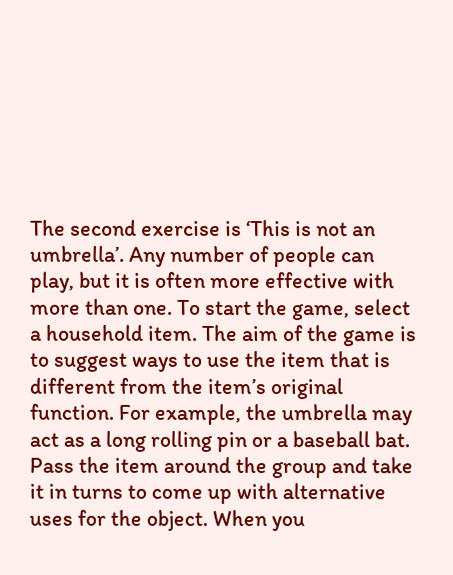The second exercise is ‘This is not an umbrella’. Any number of people can play, but it is often more effective with more than one. To start the game, select a household item. The aim of the game is to suggest ways to use the item that is different from the item’s original function. For example, the umbrella may act as a long rolling pin or a baseball bat. Pass the item around the group and take it in turns to come up with alternative uses for the object. When you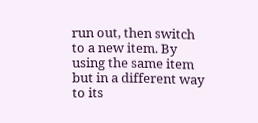run out, then switch to a new item. By using the same item but in a different way to its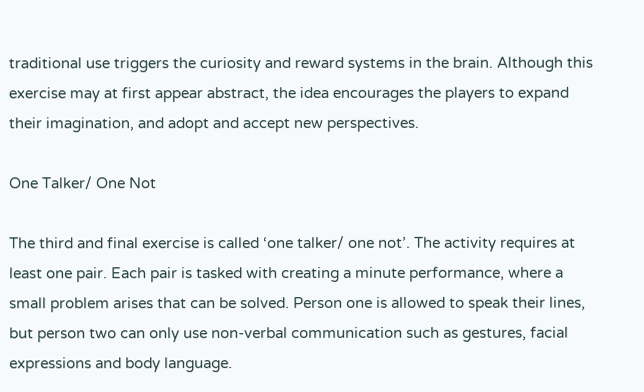traditional use triggers the curiosity and reward systems in the brain. Although this exercise may at first appear abstract, the idea encourages the players to expand their imagination, and adopt and accept new perspectives.

One Talker/ One Not

The third and final exercise is called ‘one talker/ one not’. The activity requires at least one pair. Each pair is tasked with creating a minute performance, where a small problem arises that can be solved. Person one is allowed to speak their lines, but person two can only use non-verbal communication such as gestures, facial expressions and body language.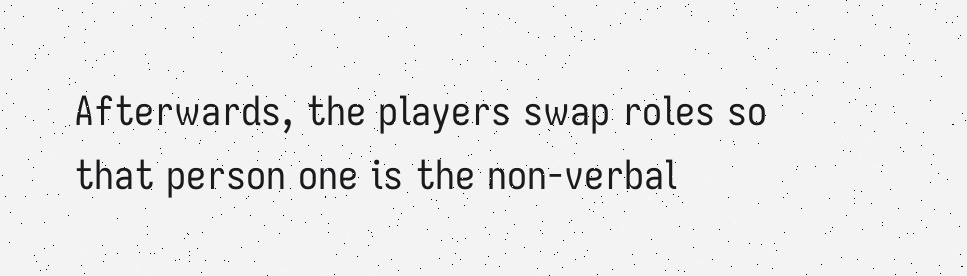Afterwards, the players swap roles so that person one is the non-verbal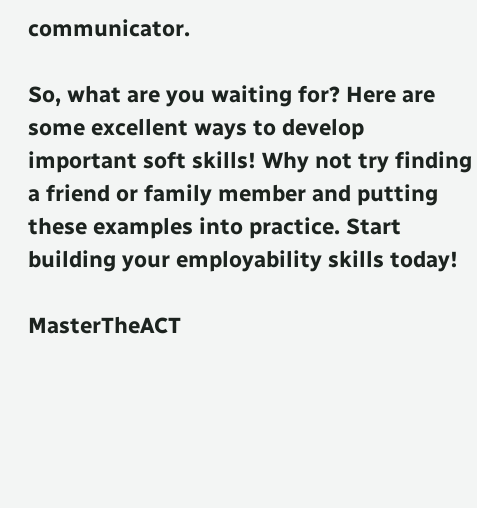communicator.

So, what are you waiting for? Here are some excellent ways to develop important soft skills! Why not try finding a friend or family member and putting these examples into practice. Start building your employability skills today!

MasterTheACT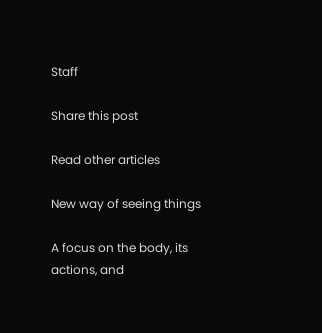Staff

Share this post

Read other articles

New way of seeing things

A focus on the body, its actions, and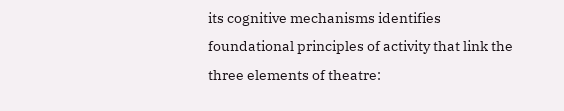its cognitive mechanisms identifies foundational principles of activity that link the three elements of theatre: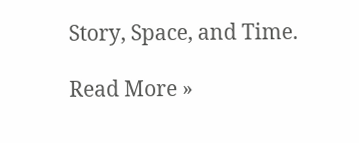Story, Space, and Time.

Read More »